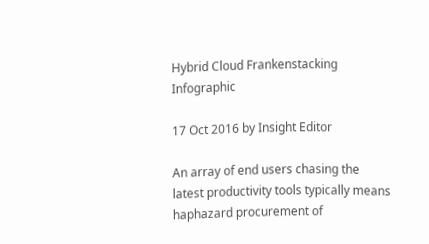Hybrid Cloud Frankenstacking Infographic

17 Oct 2016 by Insight Editor

An array of end users chasing the latest productivity tools typically means haphazard procurement of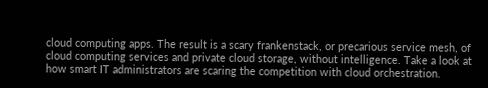cloud computing apps. The result is a scary frankenstack, or precarious service mesh, of cloud computing services and private cloud storage, without intelligence. Take a look at how smart IT administrators are scaring the competition with cloud orchestration.